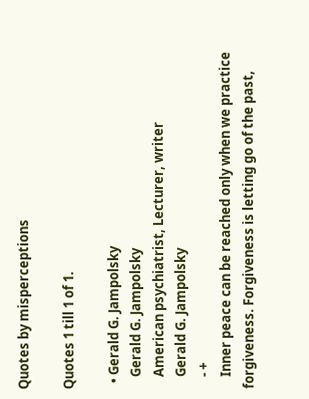Quotes by misperceptions

Quotes 1 till 1 of 1.

  • Gerald G. Jampolsky
    Gerald G. Jampolsky
    American psychiatrist, Lecturer, writer
    Gerald G. Jampolsky
    - +
    Inner peace can be reached only when we practice forgiveness. Forgiveness is letting go of the past,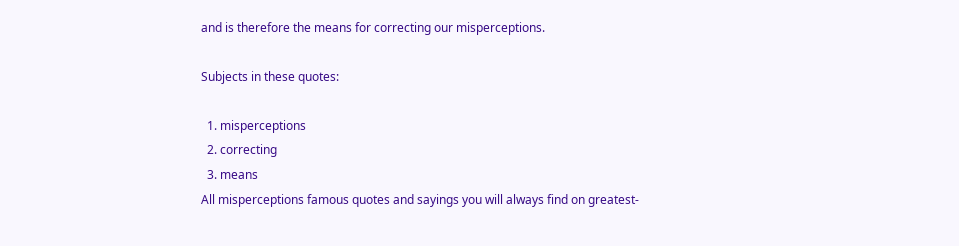and is therefore the means for correcting our misperceptions.

Subjects in these quotes:

  1. misperceptions
  2. correcting
  3. means
All misperceptions famous quotes and sayings you will always find on greatest-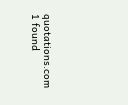quotations.com 1 found